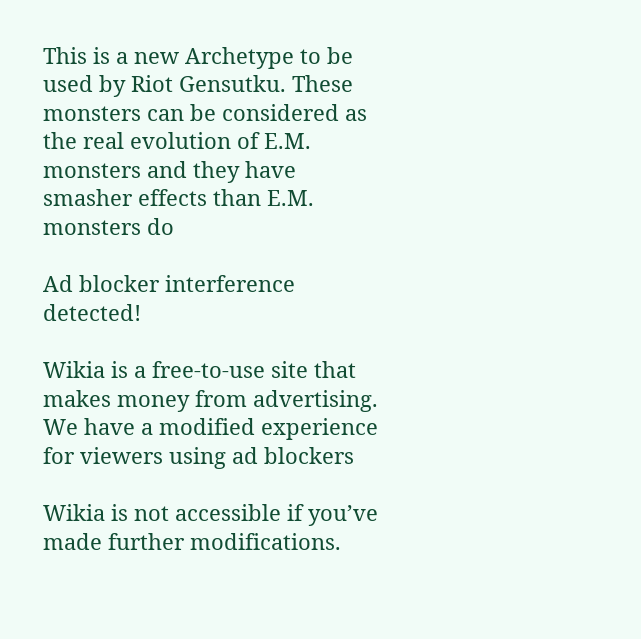This is a new Archetype to be used by Riot Gensutku. These monsters can be considered as the real evolution of E.M. monsters and they have smasher effects than E.M. monsters do

Ad blocker interference detected!

Wikia is a free-to-use site that makes money from advertising. We have a modified experience for viewers using ad blockers

Wikia is not accessible if you’ve made further modifications.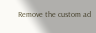Remove the custom ad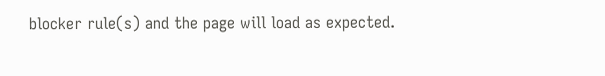blocker rule(s) and the page will load as expected.